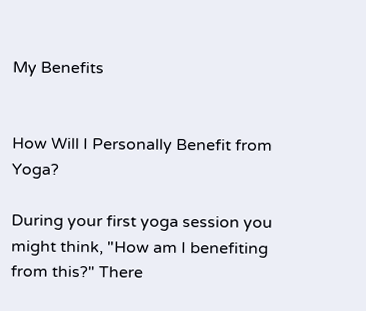My Benefits


How Will I Personally Benefit from Yoga?

During your first yoga session you might think, "How am I benefiting from this?" There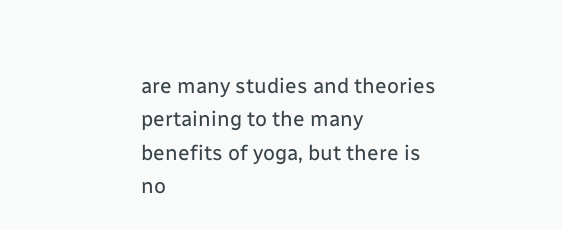are many studies and theories pertaining to the many benefits of yoga, but there is no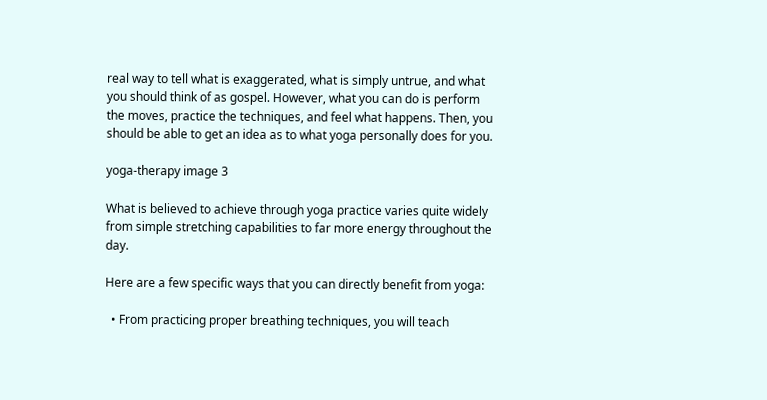real way to tell what is exaggerated, what is simply untrue, and what you should think of as gospel. However, what you can do is perform the moves, practice the techniques, and feel what happens. Then, you should be able to get an idea as to what yoga personally does for you.

yoga-therapy image 3

What is believed to achieve through yoga practice varies quite widely from simple stretching capabilities to far more energy throughout the day.

Here are a few specific ways that you can directly benefit from yoga:

  • From practicing proper breathing techniques, you will teach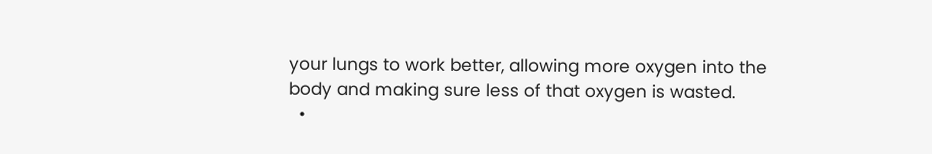your lungs to work better, allowing more oxygen into the body and making sure less of that oxygen is wasted.
  •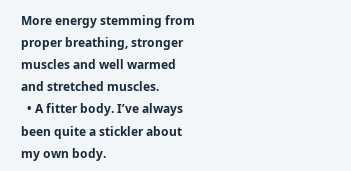More energy stemming from proper breathing, stronger muscles and well warmed and stretched muscles.
  • A fitter body. I’ve always been quite a stickler about my own body.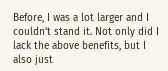Before, I was a lot larger and I couldn’t stand it. Not only did I lack the above benefits, but I also just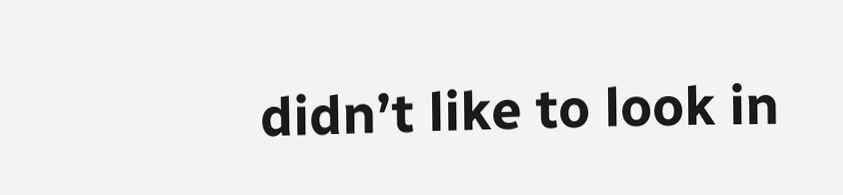didn’t like to look in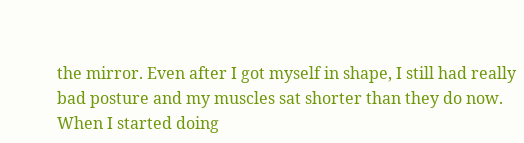the mirror. Even after I got myself in shape, I still had really bad posture and my muscles sat shorter than they do now. When I started doing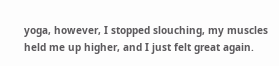yoga, however, I stopped slouching, my muscles held me up higher, and I just felt great again.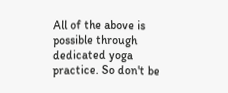All of the above is possible through dedicated yoga practice. So don't be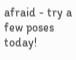afraid - try a few poses today!